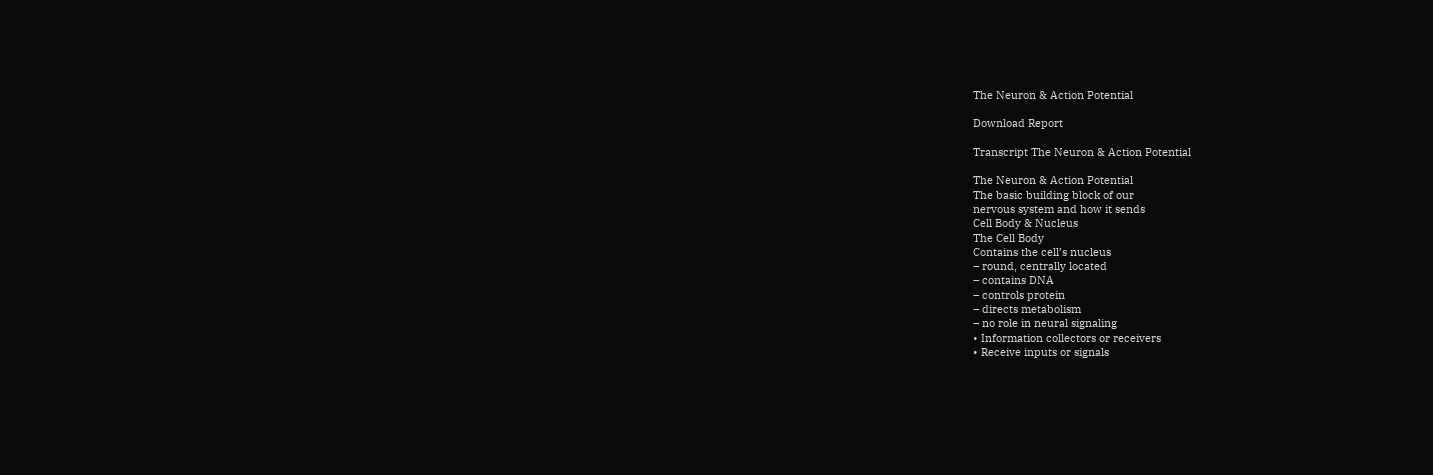The Neuron & Action Potential

Download Report

Transcript The Neuron & Action Potential

The Neuron & Action Potential
The basic building block of our
nervous system and how it sends
Cell Body & Nucleus
The Cell Body
Contains the cell’s nucleus
– round, centrally located
– contains DNA
– controls protein
– directs metabolism
– no role in neural signaling
• Information collectors or receivers
• Receive inputs or signals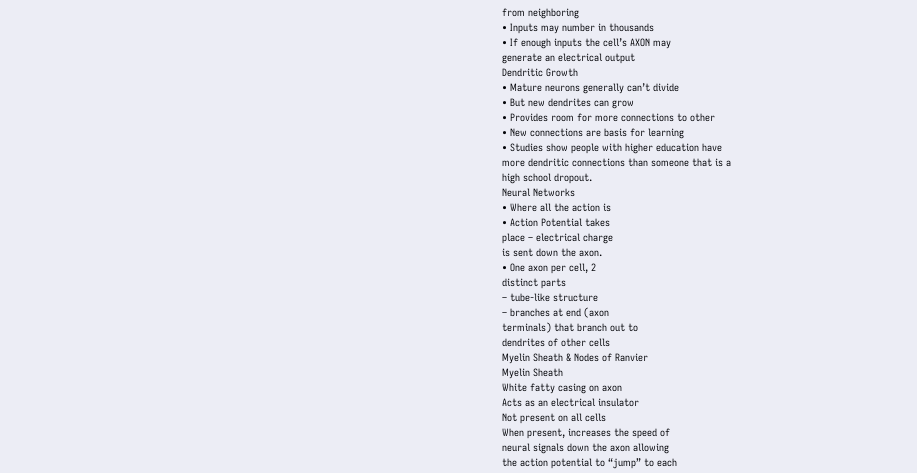from neighboring
• Inputs may number in thousands
• If enough inputs the cell’s AXON may
generate an electrical output
Dendritic Growth
• Mature neurons generally can’t divide
• But new dendrites can grow
• Provides room for more connections to other
• New connections are basis for learning
• Studies show people with higher education have
more dendritic connections than someone that is a
high school dropout.
Neural Networks
• Where all the action is
• Action Potential takes
place – electrical charge
is sent down the axon.
• One axon per cell, 2
distinct parts
– tube-like structure
– branches at end (axon
terminals) that branch out to
dendrites of other cells
Myelin Sheath & Nodes of Ranvier
Myelin Sheath
White fatty casing on axon
Acts as an electrical insulator
Not present on all cells
When present, increases the speed of
neural signals down the axon allowing
the action potential to “jump” to each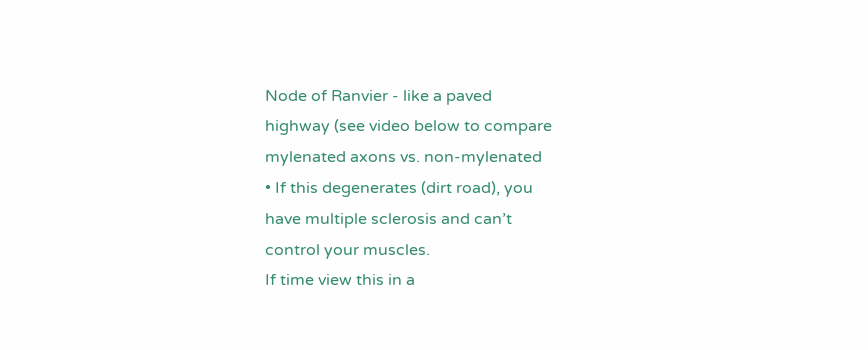Node of Ranvier - like a paved
highway (see video below to compare
mylenated axons vs. non-mylenated
• If this degenerates (dirt road), you
have multiple sclerosis and can’t
control your muscles.
If time view this in a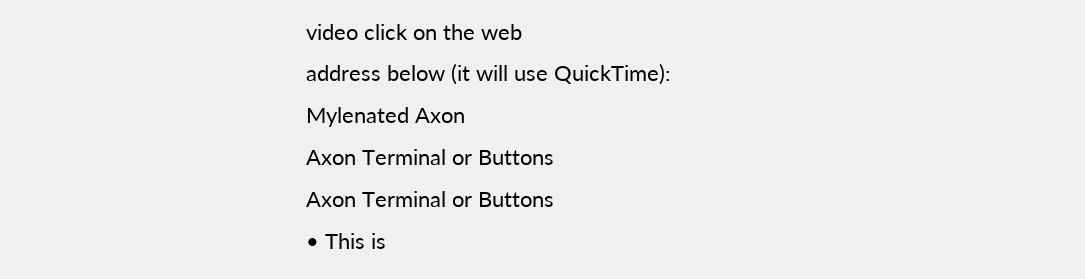video click on the web
address below (it will use QuickTime):
Mylenated Axon
Axon Terminal or Buttons
Axon Terminal or Buttons
• This is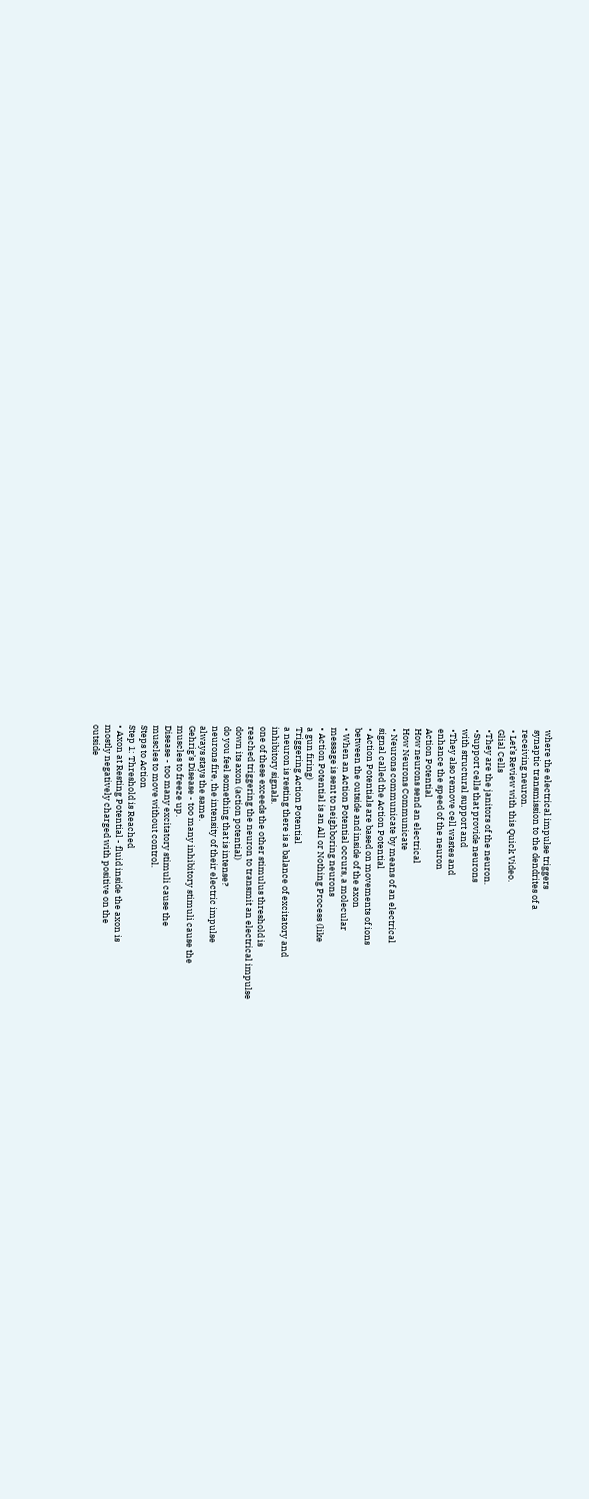where the electrical impulse triggers
synaptic transmission to the dendrites of a
receiving neuron.
• Let’s Review with this Quick Video.
Glial Cells
•They are the janitors of the neuron.
•Support cells that provide neurons
with structural support and
•They also remove cell wastes and
enhance the speed of the neuron
Action Potential
How neurons send an electrical
How Neurons Communicate
• Neurons communicate by means of an electrical
signal called the Action Potential
• Action Potentials are based on movements of ions
between the outside and inside of the axon
• When an Action Potential occurs, a molecular
message is sent to neighboring neurons
• Action Potential is an All or Nothing Process (like
a gun firing)
Triggering Action Potential
a neuron is resting there is a balance of excitatory and
inhibitory signals.
one of these exceeds the other stimulus threshold is
reached triggering the neuron to transmit an electrical impulse
down its axon (action potential)
do you feel something that is intense?
neurons fire, the intensity of their electric impulse
always stays the same.
Gehrig’s Disease - too many inhibitory stimuli cause the
muscles to freeze up.
Disease - too many excitatory stimuli cause the
muscles to move without control.
Steps to Action
Step 1: Threshold is Reached
• Axon at Resting Potential - fluid inside the axon is
mostly negatively charged with positive on the
outside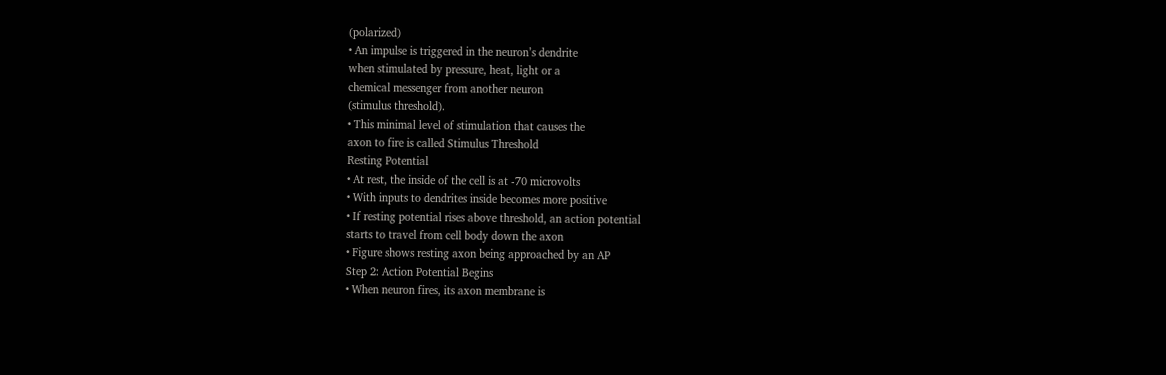(polarized)
• An impulse is triggered in the neuron’s dendrite
when stimulated by pressure, heat, light or a
chemical messenger from another neuron
(stimulus threshold).
• This minimal level of stimulation that causes the
axon to fire is called Stimulus Threshold
Resting Potential
• At rest, the inside of the cell is at -70 microvolts
• With inputs to dendrites inside becomes more positive
• If resting potential rises above threshold, an action potential
starts to travel from cell body down the axon
• Figure shows resting axon being approached by an AP
Step 2: Action Potential Begins
• When neuron fires, its axon membrane is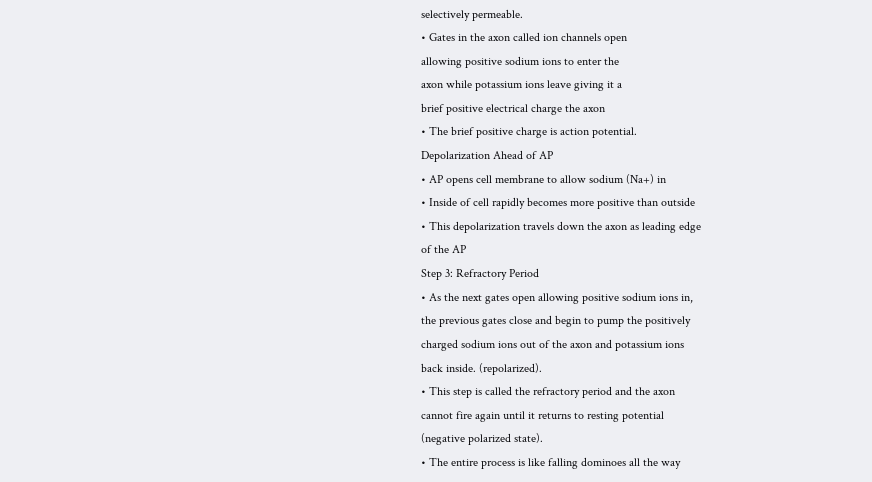selectively permeable.
• Gates in the axon called ion channels open
allowing positive sodium ions to enter the
axon while potassium ions leave giving it a
brief positive electrical charge the axon
• The brief positive charge is action potential.
Depolarization Ahead of AP
• AP opens cell membrane to allow sodium (Na+) in
• Inside of cell rapidly becomes more positive than outside
• This depolarization travels down the axon as leading edge
of the AP
Step 3: Refractory Period
• As the next gates open allowing positive sodium ions in,
the previous gates close and begin to pump the positively
charged sodium ions out of the axon and potassium ions
back inside. (repolarized).
• This step is called the refractory period and the axon
cannot fire again until it returns to resting potential
(negative polarized state).
• The entire process is like falling dominoes all the way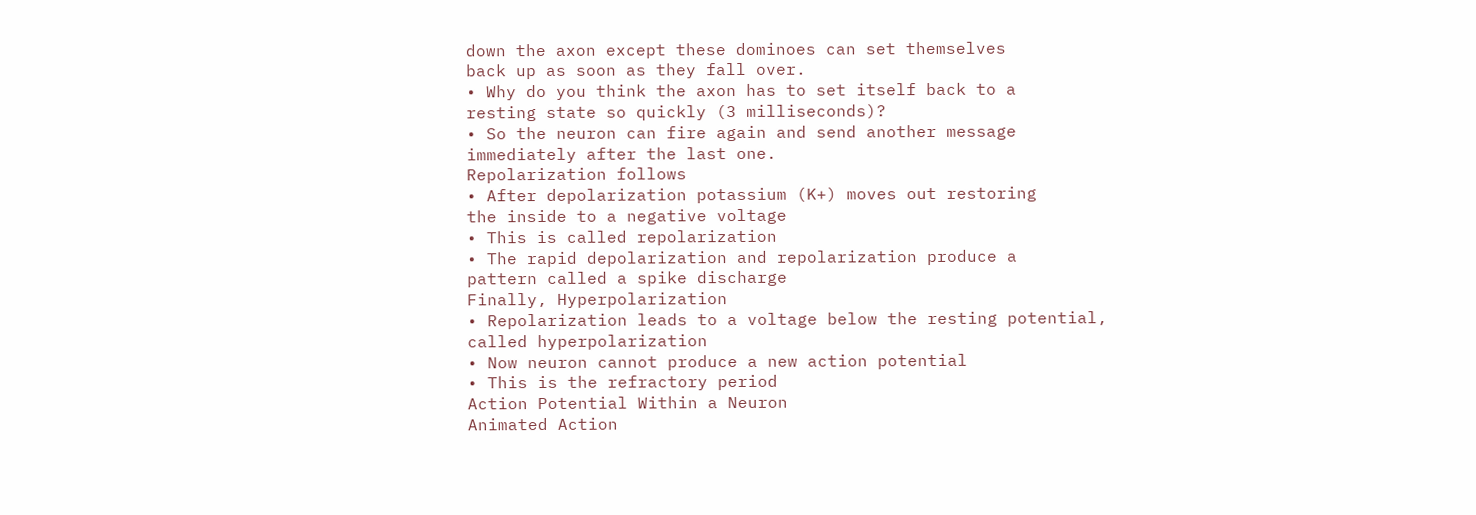down the axon except these dominoes can set themselves
back up as soon as they fall over.
• Why do you think the axon has to set itself back to a
resting state so quickly (3 milliseconds)?
• So the neuron can fire again and send another message
immediately after the last one.
Repolarization follows
• After depolarization potassium (K+) moves out restoring
the inside to a negative voltage
• This is called repolarization
• The rapid depolarization and repolarization produce a
pattern called a spike discharge
Finally, Hyperpolarization
• Repolarization leads to a voltage below the resting potential,
called hyperpolarization
• Now neuron cannot produce a new action potential
• This is the refractory period
Action Potential Within a Neuron
Animated Action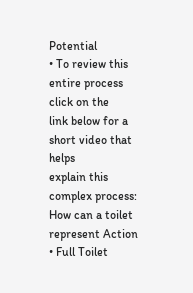Potential
• To review this entire process click on the
link below for a short video that helps
explain this complex process:
How can a toilet represent Action
• Full Toilet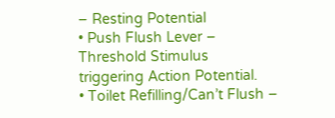– Resting Potential
• Push Flush Lever – Threshold Stimulus
triggering Action Potential.
• Toilet Refilling/Can’t Flush –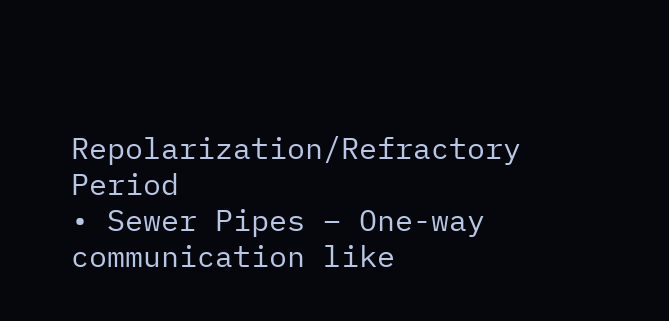Repolarization/Refractory Period
• Sewer Pipes – One-way
communication like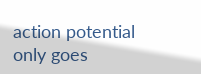action potential
only goes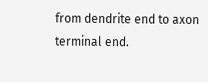from dendrite end to axon
terminal end.